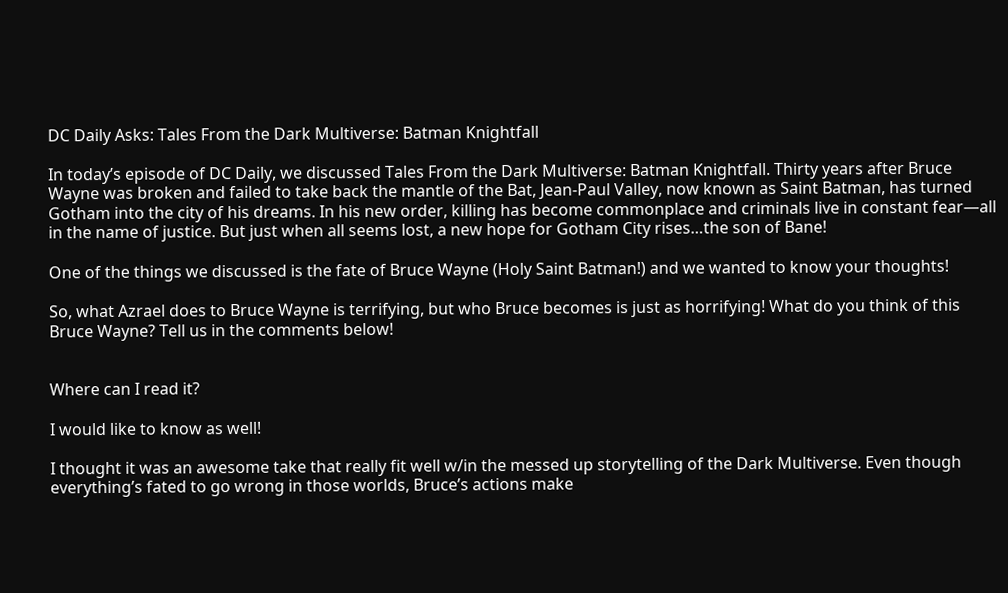DC Daily Asks: Tales From the Dark Multiverse: Batman Knightfall

In today’s episode of DC Daily, we discussed Tales From the Dark Multiverse: Batman Knightfall. Thirty years after Bruce Wayne was broken and failed to take back the mantle of the Bat, Jean-Paul Valley, now known as Saint Batman, has turned Gotham into the city of his dreams. In his new order, killing has become commonplace and criminals live in constant fear—all in the name of justice. But just when all seems lost, a new hope for Gotham City rises…the son of Bane!

One of the things we discussed is the fate of Bruce Wayne (Holy Saint Batman!) and we wanted to know your thoughts!

So, what Azrael does to Bruce Wayne is terrifying, but who Bruce becomes is just as horrifying! What do you think of this Bruce Wayne? Tell us in the comments below!


Where can I read it?

I would like to know as well!

I thought it was an awesome take that really fit well w/in the messed up storytelling of the Dark Multiverse. Even though everything’s fated to go wrong in those worlds, Bruce’s actions make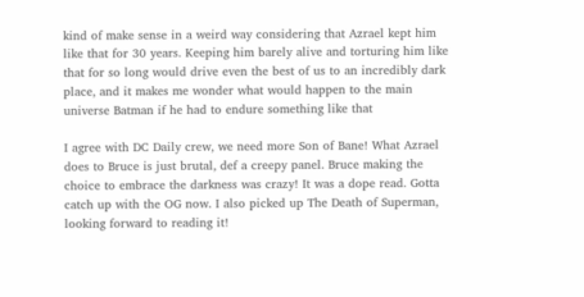kind of make sense in a weird way considering that Azrael kept him like that for 30 years. Keeping him barely alive and torturing him like that for so long would drive even the best of us to an incredibly dark place, and it makes me wonder what would happen to the main universe Batman if he had to endure something like that

I agree with DC Daily crew, we need more Son of Bane! What Azrael does to Bruce is just brutal, def a creepy panel. Bruce making the choice to embrace the darkness was crazy! It was a dope read. Gotta catch up with the OG now. I also picked up The Death of Superman, looking forward to reading it!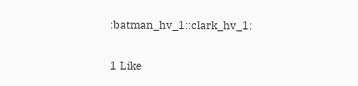:batman_hv_1::clark_hv_1:

1 Like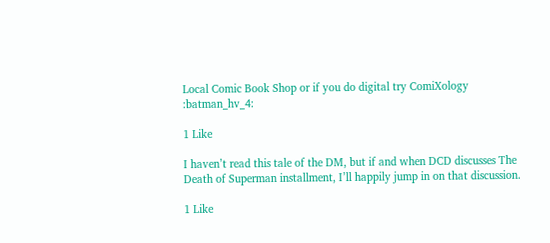Local Comic Book Shop or if you do digital try ComiXology :batman_hv_4:

1 Like

I haven’t read this tale of the DM, but if and when DCD discusses The Death of Superman installment, I’ll happily jump in on that discussion.

1 Like